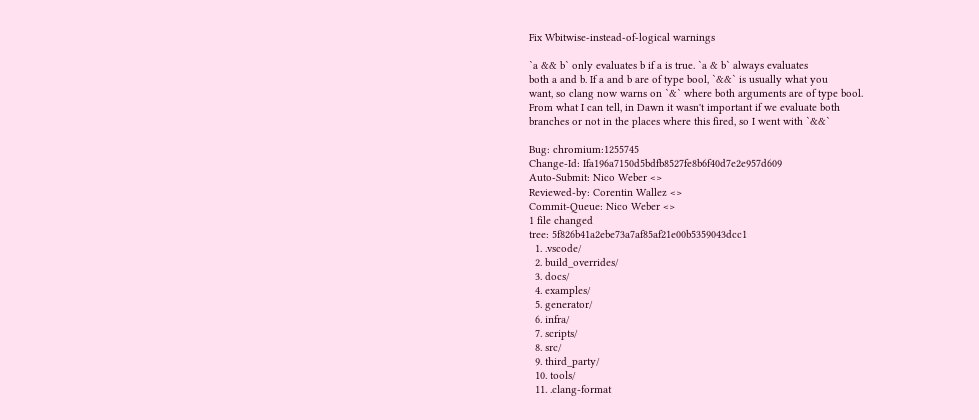Fix Wbitwise-instead-of-logical warnings

`a && b` only evaluates b if a is true. `a & b` always evaluates
both a and b. If a and b are of type bool, `&&` is usually what you
want, so clang now warns on `&` where both arguments are of type bool.
From what I can tell, in Dawn it wasn't important if we evaluate both
branches or not in the places where this fired, so I went with `&&`

Bug: chromium:1255745
Change-Id: Ifa196a7150d5bdfb8527fe8b6f40d7e2e957d609
Auto-Submit: Nico Weber <>
Reviewed-by: Corentin Wallez <>
Commit-Queue: Nico Weber <>
1 file changed
tree: 5f826b41a2ebe73a7af85af21e00b5359043dcc1
  1. .vscode/
  2. build_overrides/
  3. docs/
  4. examples/
  5. generator/
  6. infra/
  7. scripts/
  8. src/
  9. third_party/
  10. tools/
  11. .clang-format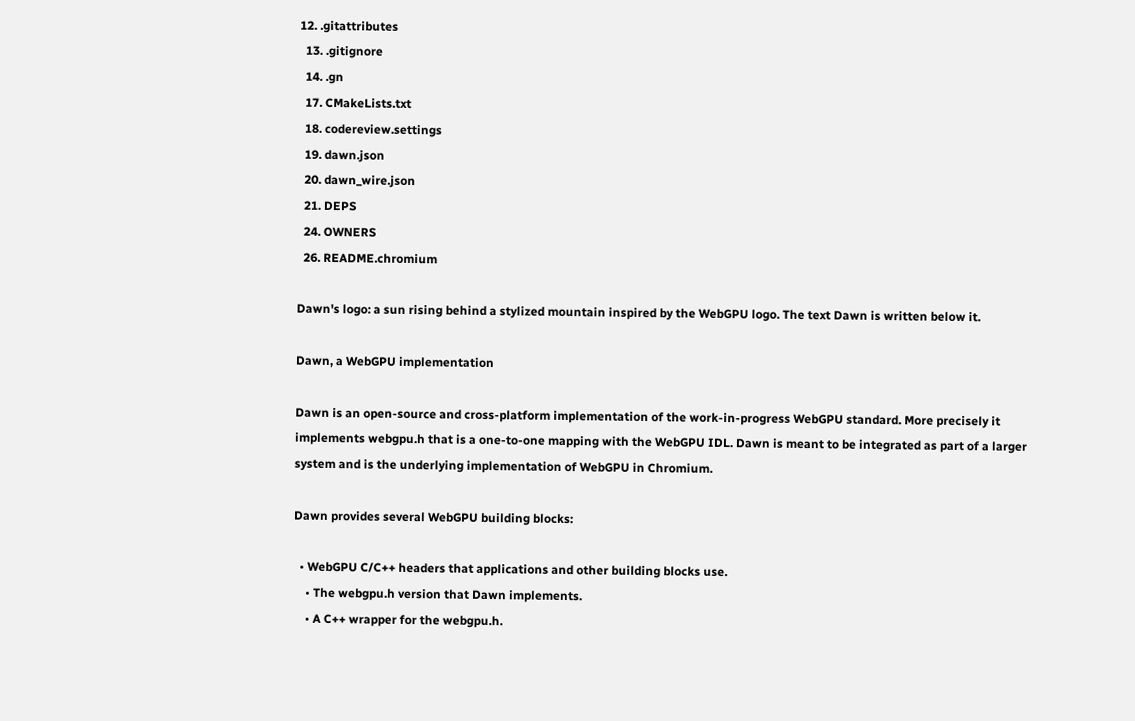12. .gitattributes
  13. .gitignore
  14. .gn
  17. CMakeLists.txt
  18. codereview.settings
  19. dawn.json
  20. dawn_wire.json
  21. DEPS
  24. OWNERS
  26. README.chromium

Dawn's logo: a sun rising behind a stylized mountain inspired by the WebGPU logo. The text Dawn is written below it.

Dawn, a WebGPU implementation

Dawn is an open-source and cross-platform implementation of the work-in-progress WebGPU standard. More precisely it implements webgpu.h that is a one-to-one mapping with the WebGPU IDL. Dawn is meant to be integrated as part of a larger system and is the underlying implementation of WebGPU in Chromium.

Dawn provides several WebGPU building blocks:

  • WebGPU C/C++ headers that applications and other building blocks use.
    • The webgpu.h version that Dawn implements.
    • A C++ wrapper for the webgpu.h.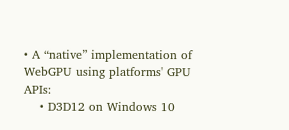• A “native” implementation of WebGPU using platforms' GPU APIs:
    • D3D12 on Windows 10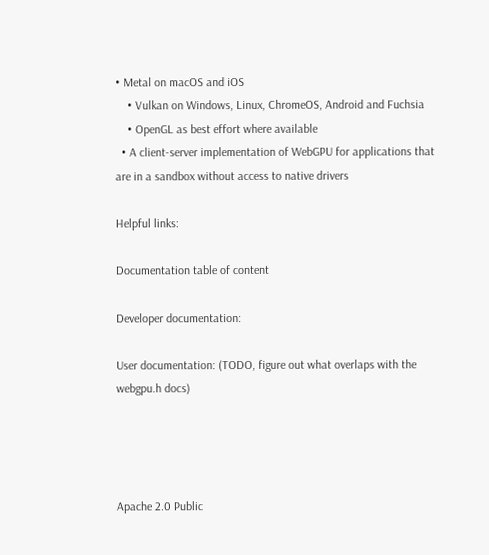• Metal on macOS and iOS
    • Vulkan on Windows, Linux, ChromeOS, Android and Fuchsia
    • OpenGL as best effort where available
  • A client-server implementation of WebGPU for applications that are in a sandbox without access to native drivers

Helpful links:

Documentation table of content

Developer documentation:

User documentation: (TODO, figure out what overlaps with the webgpu.h docs)




Apache 2.0 Public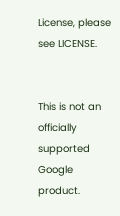License, please see LICENSE.


This is not an officially supported Google product.